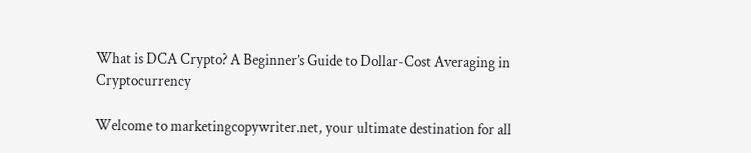What is DCA Crypto? A Beginner’s Guide to Dollar-Cost Averaging in Cryptocurrency

Welcome to marketingcopywriter.net, your ultimate destination for all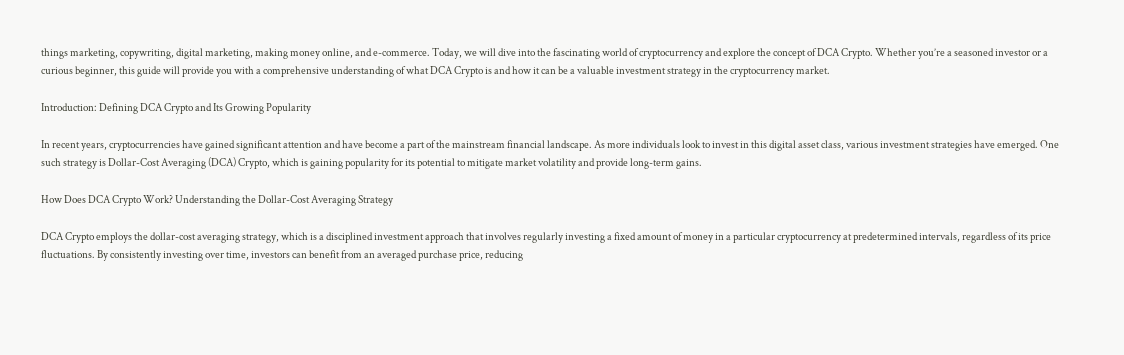things marketing, copywriting, digital marketing, making money online, and e-commerce. Today, we will dive into the fascinating world of cryptocurrency and explore the concept of DCA Crypto. Whether you’re a seasoned investor or a curious beginner, this guide will provide you with a comprehensive understanding of what DCA Crypto is and how it can be a valuable investment strategy in the cryptocurrency market.

Introduction: Defining DCA Crypto and Its Growing Popularity

In recent years, cryptocurrencies have gained significant attention and have become a part of the mainstream financial landscape. As more individuals look to invest in this digital asset class, various investment strategies have emerged. One such strategy is Dollar-Cost Averaging (DCA) Crypto, which is gaining popularity for its potential to mitigate market volatility and provide long-term gains.

How Does DCA Crypto Work? Understanding the Dollar-Cost Averaging Strategy

DCA Crypto employs the dollar-cost averaging strategy, which is a disciplined investment approach that involves regularly investing a fixed amount of money in a particular cryptocurrency at predetermined intervals, regardless of its price fluctuations. By consistently investing over time, investors can benefit from an averaged purchase price, reducing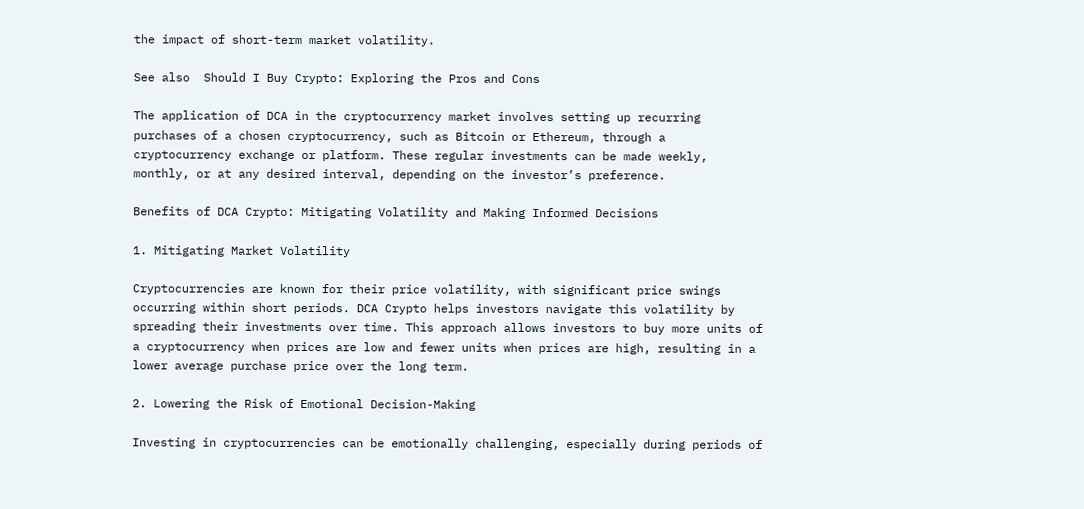the impact of short-term market volatility.

See also  Should I Buy Crypto: Exploring the Pros and Cons

The application of DCA in the cryptocurrency market involves setting up recurring purchases of a chosen cryptocurrency, such as Bitcoin or Ethereum, through a cryptocurrency exchange or platform. These regular investments can be made weekly, monthly, or at any desired interval, depending on the investor’s preference.

Benefits of DCA Crypto: Mitigating Volatility and Making Informed Decisions

1. Mitigating Market Volatility

Cryptocurrencies are known for their price volatility, with significant price swings occurring within short periods. DCA Crypto helps investors navigate this volatility by spreading their investments over time. This approach allows investors to buy more units of a cryptocurrency when prices are low and fewer units when prices are high, resulting in a lower average purchase price over the long term.

2. Lowering the Risk of Emotional Decision-Making

Investing in cryptocurrencies can be emotionally challenging, especially during periods of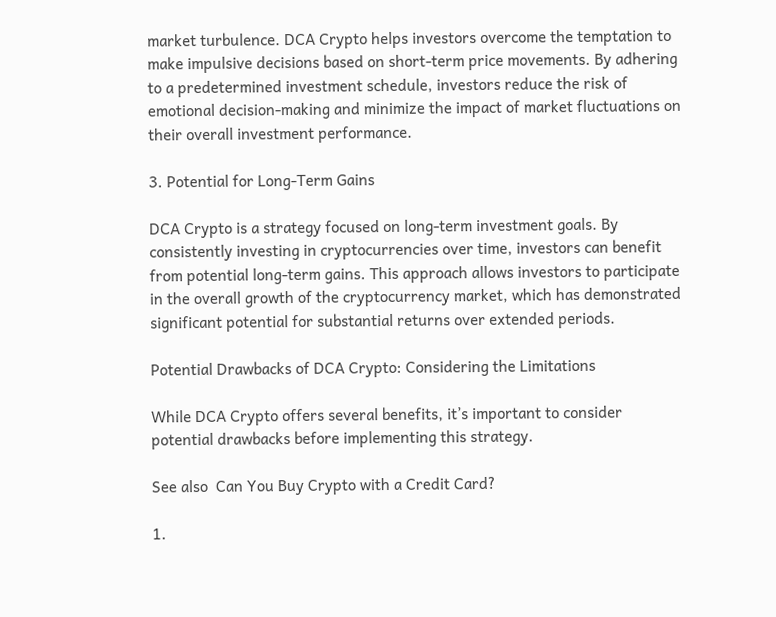market turbulence. DCA Crypto helps investors overcome the temptation to make impulsive decisions based on short-term price movements. By adhering to a predetermined investment schedule, investors reduce the risk of emotional decision-making and minimize the impact of market fluctuations on their overall investment performance.

3. Potential for Long-Term Gains

DCA Crypto is a strategy focused on long-term investment goals. By consistently investing in cryptocurrencies over time, investors can benefit from potential long-term gains. This approach allows investors to participate in the overall growth of the cryptocurrency market, which has demonstrated significant potential for substantial returns over extended periods.

Potential Drawbacks of DCA Crypto: Considering the Limitations

While DCA Crypto offers several benefits, it’s important to consider potential drawbacks before implementing this strategy.

See also  Can You Buy Crypto with a Credit Card?

1.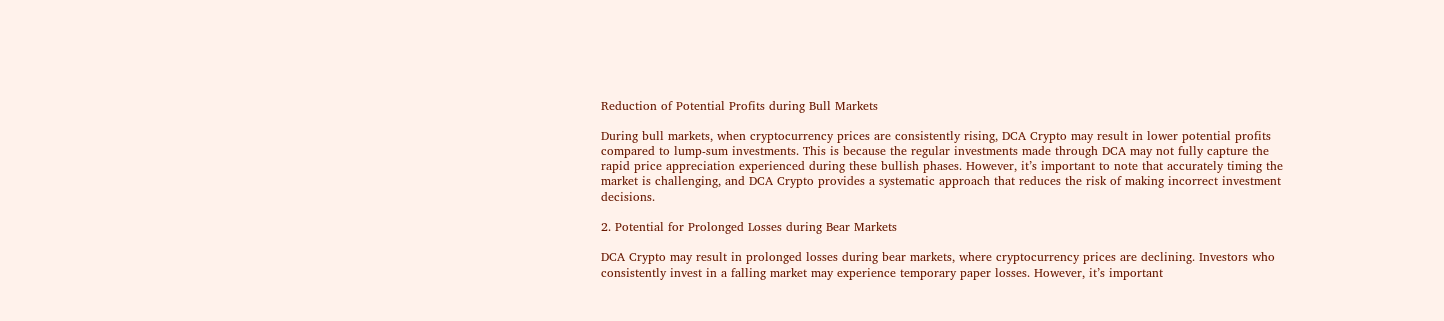Reduction of Potential Profits during Bull Markets

During bull markets, when cryptocurrency prices are consistently rising, DCA Crypto may result in lower potential profits compared to lump-sum investments. This is because the regular investments made through DCA may not fully capture the rapid price appreciation experienced during these bullish phases. However, it’s important to note that accurately timing the market is challenging, and DCA Crypto provides a systematic approach that reduces the risk of making incorrect investment decisions.

2. Potential for Prolonged Losses during Bear Markets

DCA Crypto may result in prolonged losses during bear markets, where cryptocurrency prices are declining. Investors who consistently invest in a falling market may experience temporary paper losses. However, it’s important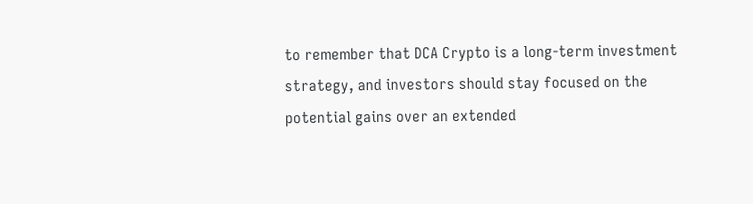to remember that DCA Crypto is a long-term investment strategy, and investors should stay focused on the potential gains over an extended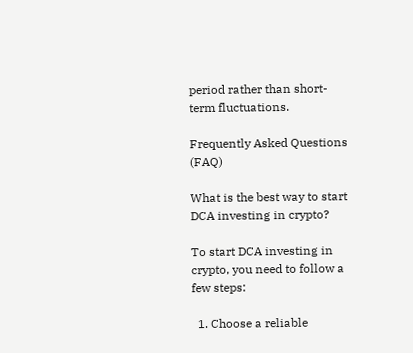period rather than short-term fluctuations.

Frequently Asked Questions (FAQ)

What is the best way to start DCA investing in crypto?

To start DCA investing in crypto, you need to follow a few steps:

  1. Choose a reliable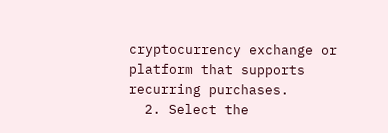cryptocurrency exchange or platform that supports recurring purchases.
  2. Select the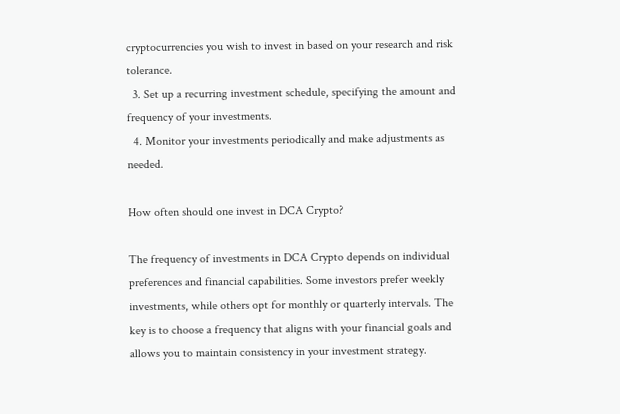cryptocurrencies you wish to invest in based on your research and risk tolerance.
  3. Set up a recurring investment schedule, specifying the amount and frequency of your investments.
  4. Monitor your investments periodically and make adjustments as needed.

How often should one invest in DCA Crypto?

The frequency of investments in DCA Crypto depends on individual preferences and financial capabilities. Some investors prefer weekly investments, while others opt for monthly or quarterly intervals. The key is to choose a frequency that aligns with your financial goals and allows you to maintain consistency in your investment strategy.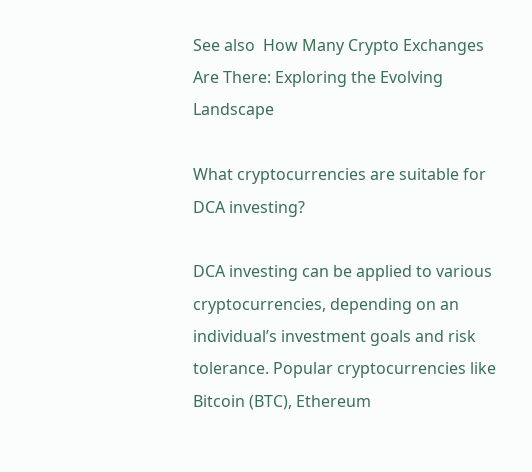See also  How Many Crypto Exchanges Are There: Exploring the Evolving Landscape

What cryptocurrencies are suitable for DCA investing?

DCA investing can be applied to various cryptocurrencies, depending on an individual’s investment goals and risk tolerance. Popular cryptocurrencies like Bitcoin (BTC), Ethereum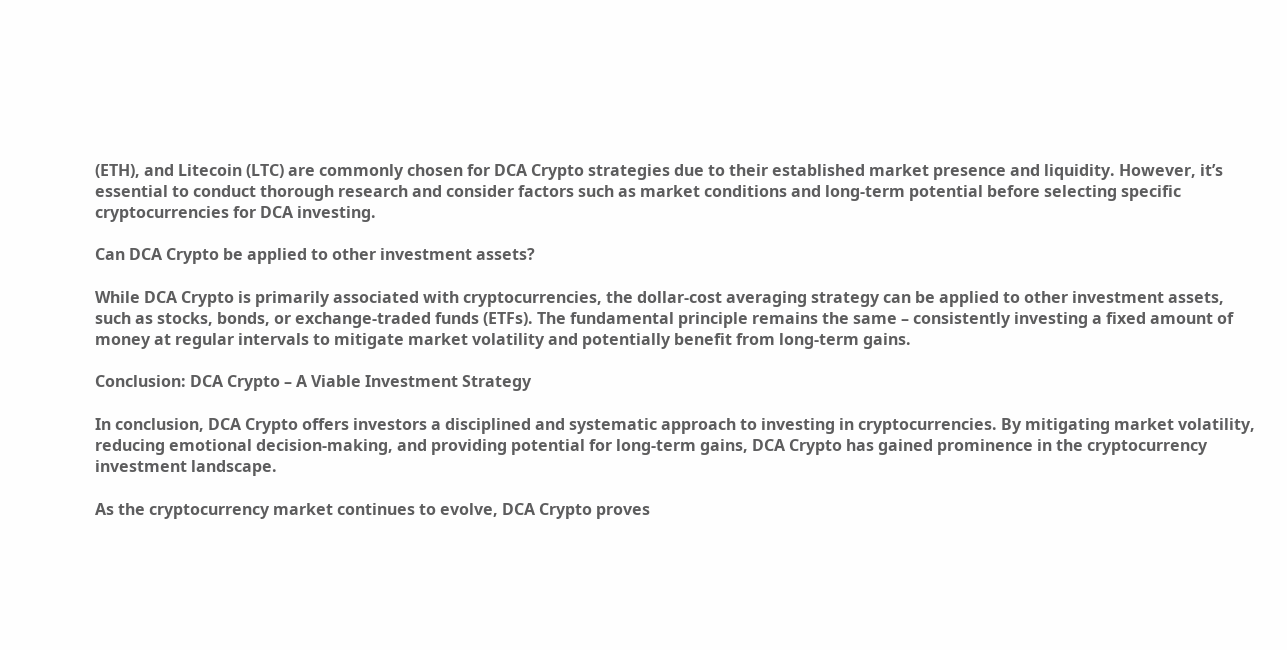(ETH), and Litecoin (LTC) are commonly chosen for DCA Crypto strategies due to their established market presence and liquidity. However, it’s essential to conduct thorough research and consider factors such as market conditions and long-term potential before selecting specific cryptocurrencies for DCA investing.

Can DCA Crypto be applied to other investment assets?

While DCA Crypto is primarily associated with cryptocurrencies, the dollar-cost averaging strategy can be applied to other investment assets, such as stocks, bonds, or exchange-traded funds (ETFs). The fundamental principle remains the same – consistently investing a fixed amount of money at regular intervals to mitigate market volatility and potentially benefit from long-term gains.

Conclusion: DCA Crypto – A Viable Investment Strategy

In conclusion, DCA Crypto offers investors a disciplined and systematic approach to investing in cryptocurrencies. By mitigating market volatility, reducing emotional decision-making, and providing potential for long-term gains, DCA Crypto has gained prominence in the cryptocurrency investment landscape.

As the cryptocurrency market continues to evolve, DCA Crypto proves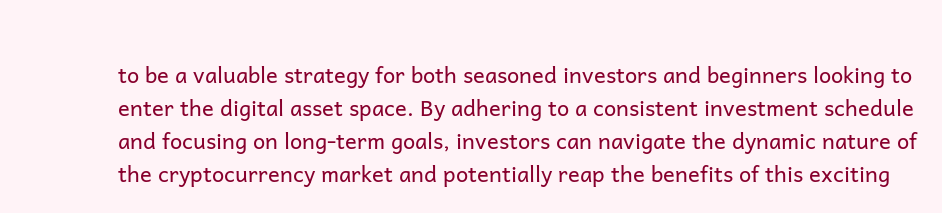to be a valuable strategy for both seasoned investors and beginners looking to enter the digital asset space. By adhering to a consistent investment schedule and focusing on long-term goals, investors can navigate the dynamic nature of the cryptocurrency market and potentially reap the benefits of this exciting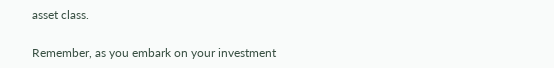asset class.

Remember, as you embark on your investment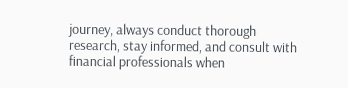journey, always conduct thorough research, stay informed, and consult with financial professionals when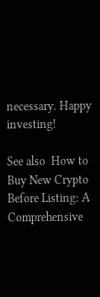necessary. Happy investing!

See also  How to Buy New Crypto Before Listing: A Comprehensive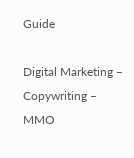Guide

Digital Marketing – Copywriting – MMO